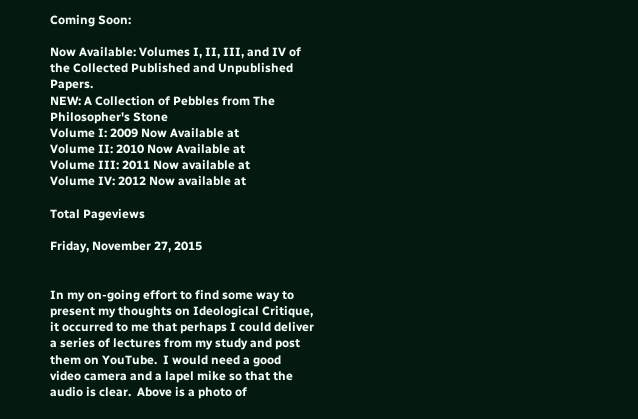Coming Soon:

Now Available: Volumes I, II, III, and IV of the Collected Published and Unpublished Papers.
NEW: A Collection of Pebbles from The Philosopher's Stone
Volume I: 2009 Now Available at
Volume II: 2010 Now Available at
Volume III: 2011 Now available at
Volume IV: 2012 Now available at

Total Pageviews

Friday, November 27, 2015


In my on-going effort to find some way to present my thoughts on Ideological Critique, it occurred to me that perhaps I could deliver a series of lectures from my study and post them on YouTube.  I would need a good video camera and a lapel mike so that the audio is clear.  Above is a photo of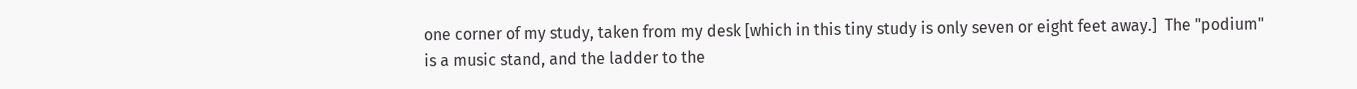one corner of my study, taken from my desk [which in this tiny study is only seven or eight feet away.]  The "podium" is a music stand, and the ladder to the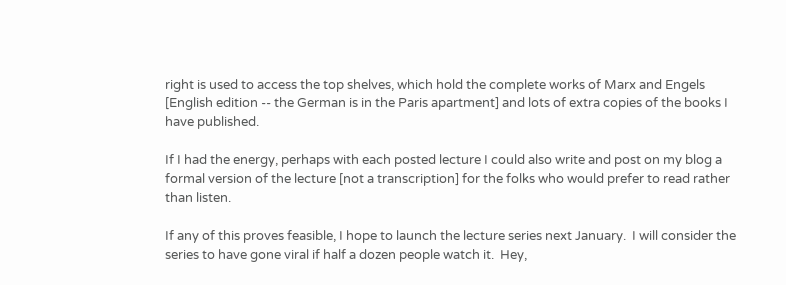right is used to access the top shelves, which hold the complete works of Marx and Engels [English edition -- the German is in the Paris apartment] and lots of extra copies of the books I have published.

If I had the energy, perhaps with each posted lecture I could also write and post on my blog a formal version of the lecture [not a transcription] for the folks who would prefer to read rather than listen.

If any of this proves feasible, I hope to launch the lecture series next January.  I will consider the series to have gone viral if half a dozen people watch it.  Hey,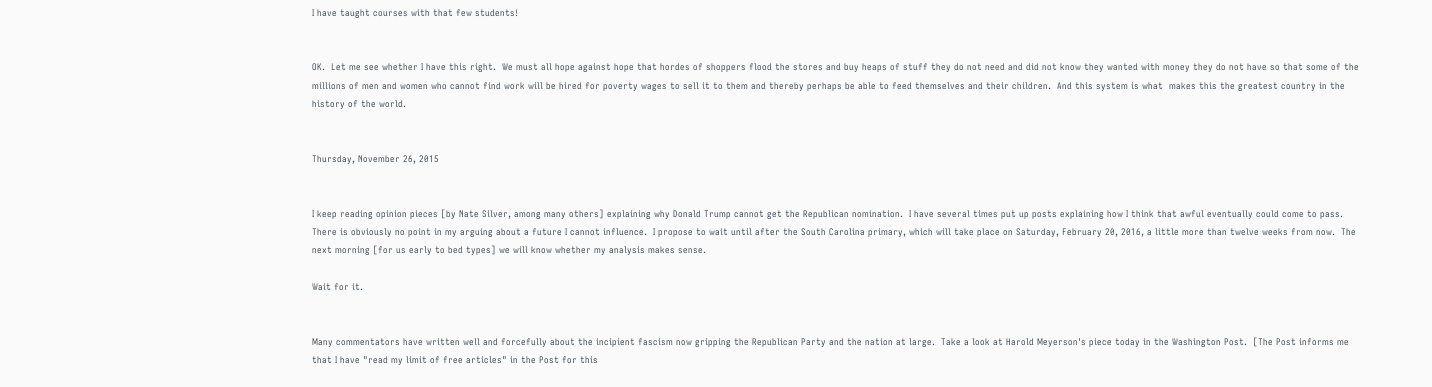I have taught courses with that few students!


OK.  Let me see whether I have this right.  We must all hope against hope that hordes of shoppers flood the stores and buy heaps of stuff they do not need and did not know they wanted with money they do not have so that some of the millions of men and women who cannot find work will be hired for poverty wages to sell it to them and thereby perhaps be able to feed themselves and their children.  And this system is what  makes this the greatest country in the history of the world.


Thursday, November 26, 2015


I keep reading opinion pieces [by Nate Silver, among many others] explaining why Donald Trump cannot get the Republican nomination.  I have several times put up posts explaining how I think that awful eventually could come to pass.  There is obviously no point in my arguing about a future I cannot influence.  I propose to wait until after the South Carolina primary, which will take place on Saturday, February 20, 2016, a little more than twelve weeks from now.  The next morning [for us early to bed types] we will know whether my analysis makes sense.

Wait for it.


Many commentators have written well and forcefully about the incipient fascism now gripping the Republican Party and the nation at large.  Take a look at Harold Meyerson's piece today in the Washington Post.  [The Post informs me that I have "read my limit of free articles" in the Post for this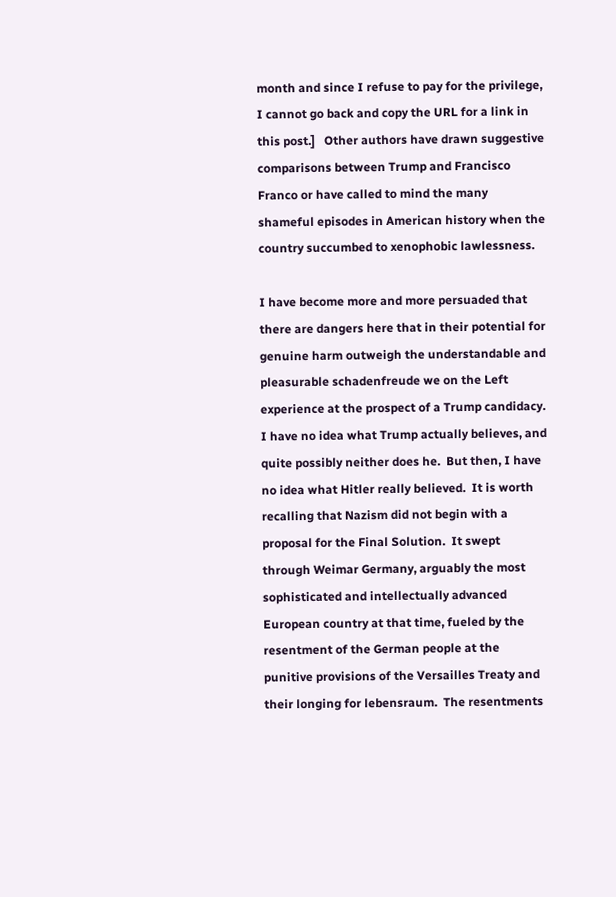month and since I refuse to pay for the privilege, I cannot go back and copy the URL for a link in this post.]   Other authors have drawn suggestive comparisons between Trump and Francisco Franco or have called to mind the many shameful episodes in American history when the country succumbed to xenophobic lawlessness.

I have become more and more persuaded that there are dangers here that in their potential for genuine harm outweigh the understandable and pleasurable schadenfreude we on the Left experience at the prospect of a Trump candidacy.  I have no idea what Trump actually believes, and quite possibly neither does he.  But then, I have no idea what Hitler really believed.  It is worth recalling that Nazism did not begin with a proposal for the Final Solution.  It swept through Weimar Germany, arguably the most sophisticated and intellectually advanced European country at that time, fueled by the resentment of the German people at the punitive provisions of the Versailles Treaty and their longing for lebensraum.  The resentments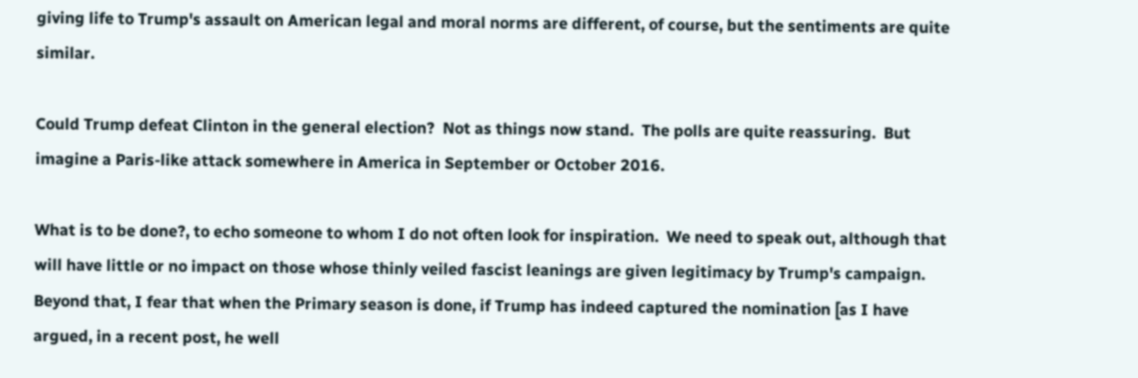giving life to Trump's assault on American legal and moral norms are different, of course, but the sentiments are quite similar.

Could Trump defeat Clinton in the general election?  Not as things now stand.  The polls are quite reassuring.  But imagine a Paris-like attack somewhere in America in September or October 2016.

What is to be done?, to echo someone to whom I do not often look for inspiration.  We need to speak out, although that will have little or no impact on those whose thinly veiled fascist leanings are given legitimacy by Trump's campaign.  Beyond that, I fear that when the Primary season is done, if Trump has indeed captured the nomination [as I have argued, in a recent post, he well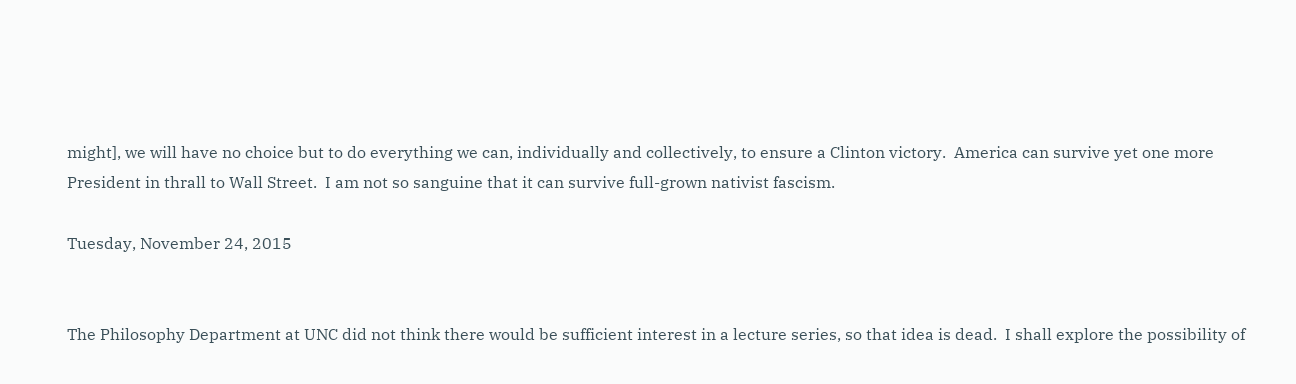might], we will have no choice but to do everything we can, individually and collectively, to ensure a Clinton victory.  America can survive yet one more President in thrall to Wall Street.  I am not so sanguine that it can survive full-grown nativist fascism.

Tuesday, November 24, 2015


The Philosophy Department at UNC did not think there would be sufficient interest in a lecture series, so that idea is dead.  I shall explore the possibility of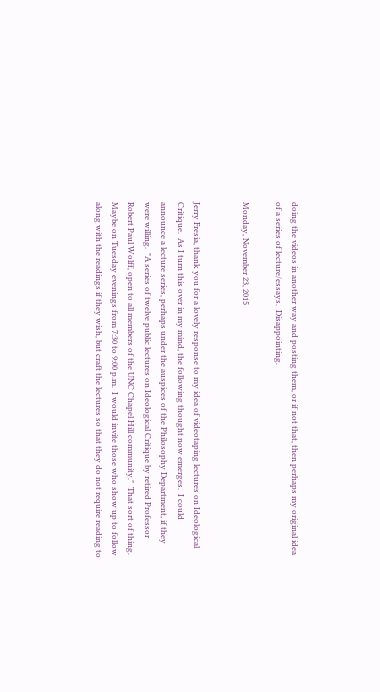doing the videos in another way and posting them, or if not that, then perhaps my original idea of a series of lecture/essays.  Disappointing.

Monday, November 23, 2015


Jerry Fresia, thank you for a lovely response to my idea of videotaping lectures on Ideological Critique.  As I turn this over in my mind, the following thought now emerges.  I could announce a lecture series, perhaps under the auspices of the Philosophy Department, if they were willing.  "A series of twelve public lectures on Ideological Critique by retired Professor Robert Paul Wolff, open to all members of the UNC Chapel Hill community."  That sort of thing.  Maybe on Tuesday evenings from 7:30 to 9:00 p.m.  I would invite those who show up to follow along with the readings if they wish, but craft the lectures so that they do not require reading to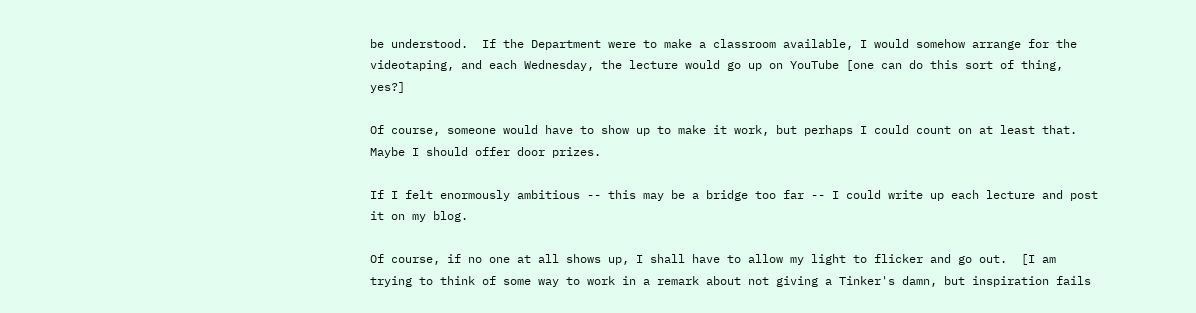be understood.  If the Department were to make a classroom available, I would somehow arrange for the videotaping, and each Wednesday, the lecture would go up on YouTube [one can do this sort of thing, yes?]

Of course, someone would have to show up to make it work, but perhaps I could count on at least that.  Maybe I should offer door prizes.

If I felt enormously ambitious -- this may be a bridge too far -- I could write up each lecture and post it on my blog.

Of course, if no one at all shows up, I shall have to allow my light to flicker and go out.  [I am trying to think of some way to work in a remark about not giving a Tinker's damn, but inspiration fails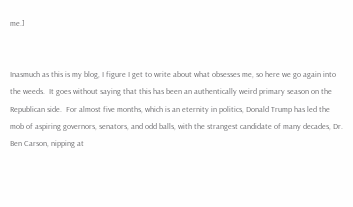me.]


Inasmuch as this is my blog, I figure I get to write about what obsesses me, so here we go again into the weeds.  It goes without saying that this has been an authentically weird primary season on the Republican side.  For almost five months, which is an eternity in politics, Donald Trump has led the mob of aspiring governors, senators, and odd balls, with the strangest candidate of many decades, Dr. Ben Carson, nipping at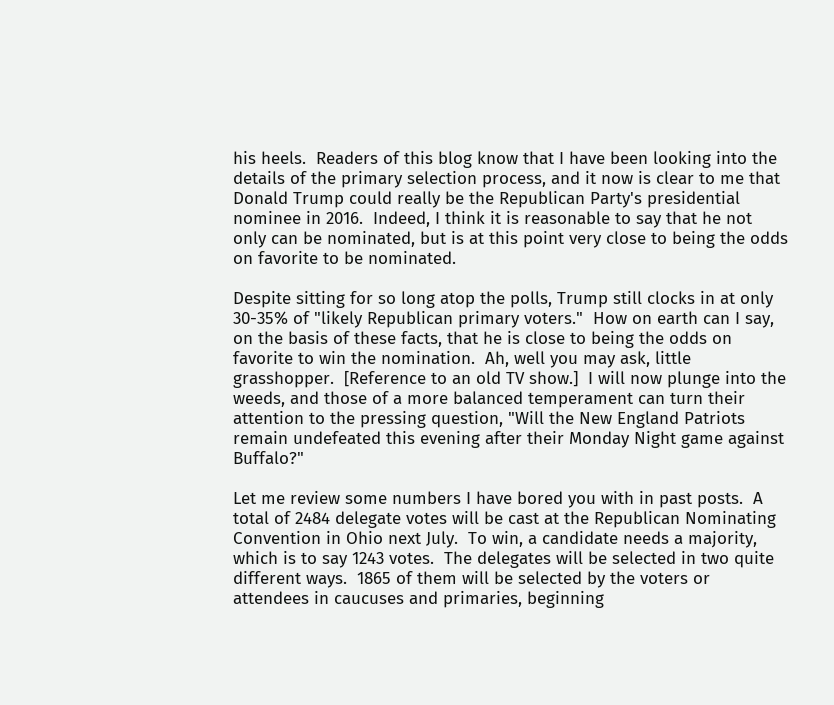his heels.  Readers of this blog know that I have been looking into the details of the primary selection process, and it now is clear to me that Donald Trump could really be the Republican Party's presidential nominee in 2016.  Indeed, I think it is reasonable to say that he not only can be nominated, but is at this point very close to being the odds on favorite to be nominated.

Despite sitting for so long atop the polls, Trump still clocks in at only 30-35% of "likely Republican primary voters."  How on earth can I say, on the basis of these facts, that he is close to being the odds on favorite to win the nomination.  Ah, well you may ask, little grasshopper.  [Reference to an old TV show.]  I will now plunge into the weeds, and those of a more balanced temperament can turn their attention to the pressing question, "Will the New England Patriots remain undefeated this evening after their Monday Night game against Buffalo?"

Let me review some numbers I have bored you with in past posts.  A total of 2484 delegate votes will be cast at the Republican Nominating Convention in Ohio next July.  To win, a candidate needs a majority, which is to say 1243 votes.  The delegates will be selected in two quite different ways.  1865 of them will be selected by the voters or attendees in caucuses and primaries, beginning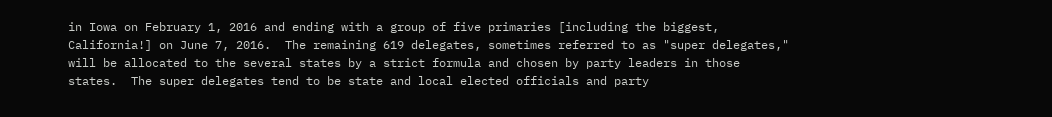in Iowa on February 1, 2016 and ending with a group of five primaries [including the biggest, California!] on June 7, 2016.  The remaining 619 delegates, sometimes referred to as "super delegates," will be allocated to the several states by a strict formula and chosen by party leaders in those states.  The super delegates tend to be state and local elected officials and party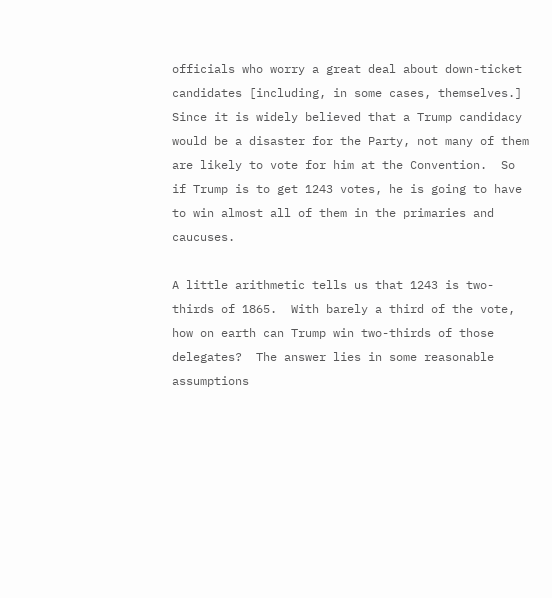officials who worry a great deal about down-ticket candidates [including, in some cases, themselves.]  Since it is widely believed that a Trump candidacy would be a disaster for the Party, not many of them are likely to vote for him at the Convention.  So if Trump is to get 1243 votes, he is going to have to win almost all of them in the primaries and caucuses.

A little arithmetic tells us that 1243 is two-thirds of 1865.  With barely a third of the vote, how on earth can Trump win two-thirds of those delegates?  The answer lies in some reasonable assumptions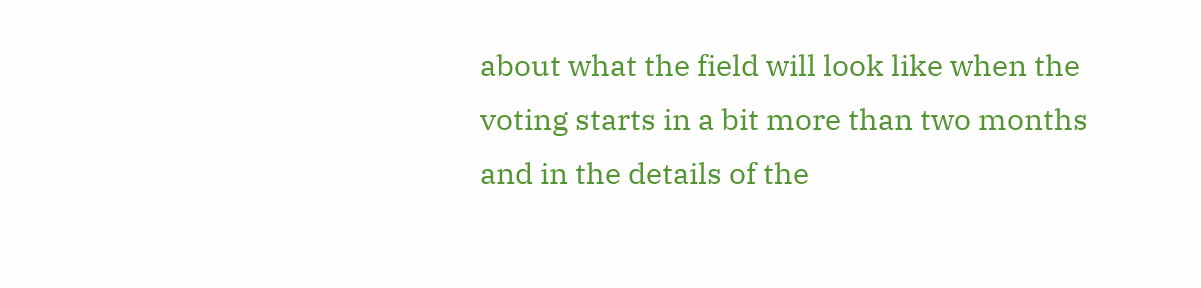about what the field will look like when the voting starts in a bit more than two months and in the details of the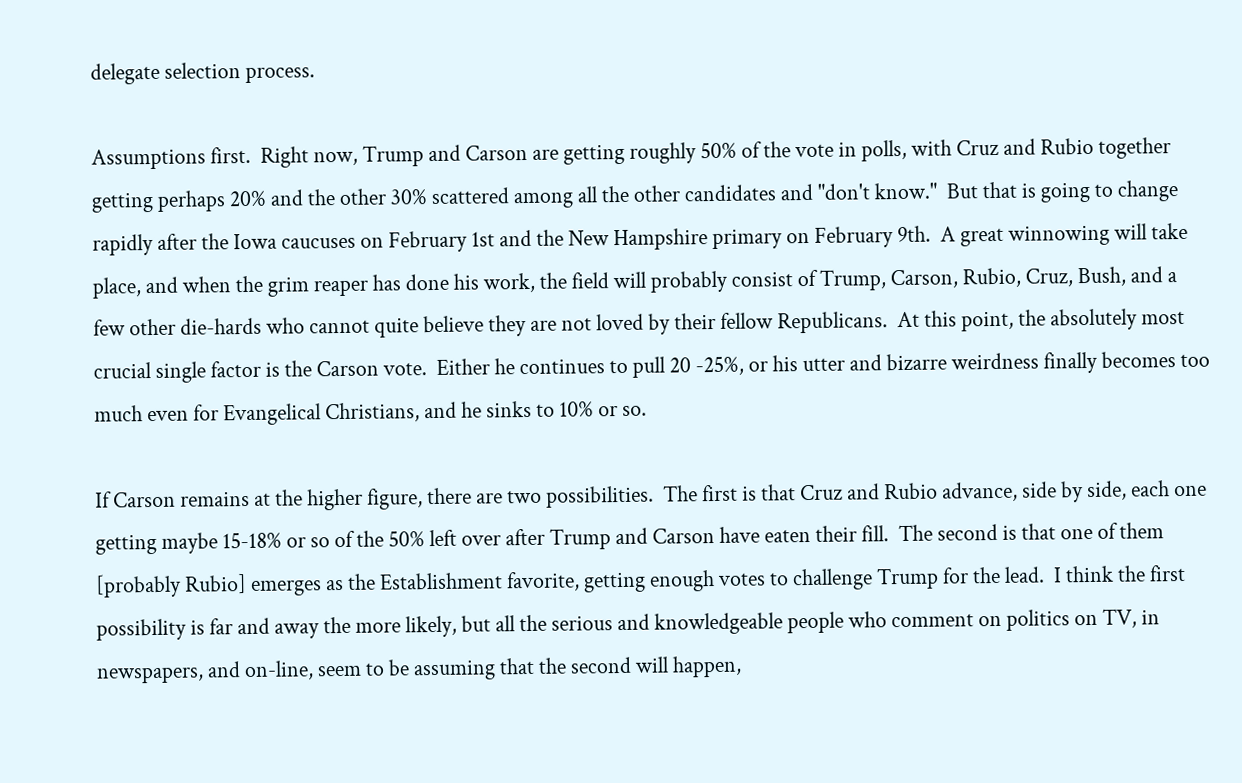delegate selection process.

Assumptions first.  Right now, Trump and Carson are getting roughly 50% of the vote in polls, with Cruz and Rubio together getting perhaps 20% and the other 30% scattered among all the other candidates and "don't know."  But that is going to change rapidly after the Iowa caucuses on February 1st and the New Hampshire primary on February 9th.  A great winnowing will take place, and when the grim reaper has done his work, the field will probably consist of Trump, Carson, Rubio, Cruz, Bush, and a few other die-hards who cannot quite believe they are not loved by their fellow Republicans.  At this point, the absolutely most crucial single factor is the Carson vote.  Either he continues to pull 20 -25%, or his utter and bizarre weirdness finally becomes too much even for Evangelical Christians, and he sinks to 10% or so.

If Carson remains at the higher figure, there are two possibilities.  The first is that Cruz and Rubio advance, side by side, each one getting maybe 15-18% or so of the 50% left over after Trump and Carson have eaten their fill.  The second is that one of them [probably Rubio] emerges as the Establishment favorite, getting enough votes to challenge Trump for the lead.  I think the first possibility is far and away the more likely, but all the serious and knowledgeable people who comment on politics on TV, in newspapers, and on-line, seem to be assuming that the second will happen,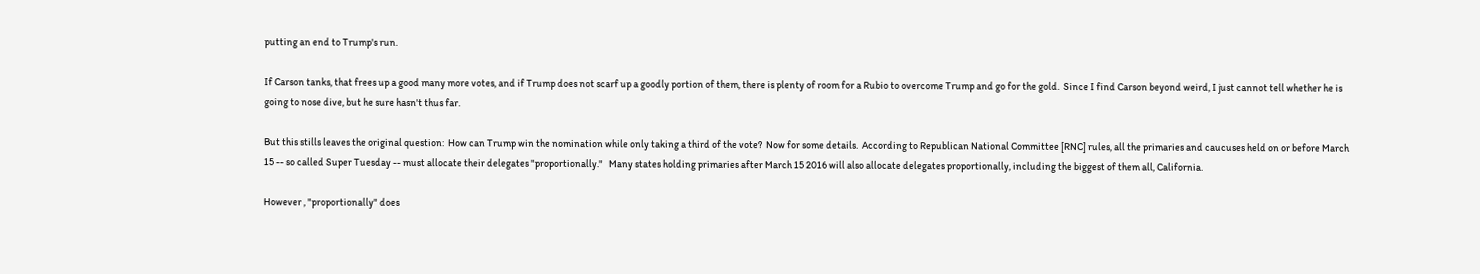putting an end to Trump's run.

If Carson tanks, that frees up a good many more votes, and if Trump does not scarf up a goodly portion of them, there is plenty of room for a Rubio to overcome Trump and go for the gold.  Since I find Carson beyond weird, I just cannot tell whether he is going to nose dive, but he sure hasn't thus far.

But this stills leaves the original question:  How can Trump win the nomination while only taking a third of the vote?  Now for some details.  According to Republican National Committee [RNC] rules, all the primaries and caucuses held on or before March 15 -- so called Super Tuesday -- must allocate their delegates "proportionally."   Many states holding primaries after March 15 2016 will also allocate delegates proportionally, including the biggest of them all, California.

However , "proportionally" does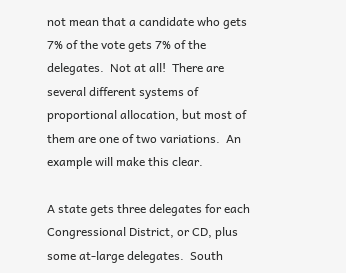not mean that a candidate who gets 7% of the vote gets 7% of the delegates.  Not at all!  There are several different systems of proportional allocation, but most of them are one of two variations.  An example will make this clear.

A state gets three delegates for each Congressional District, or CD, plus some at-large delegates.  South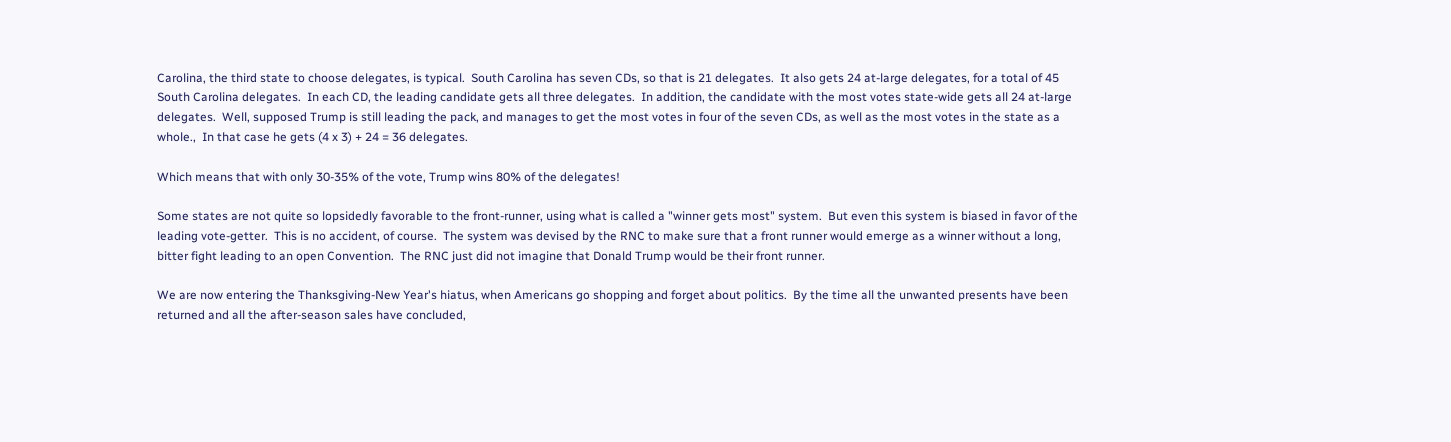Carolina, the third state to choose delegates, is typical.  South Carolina has seven CDs, so that is 21 delegates.  It also gets 24 at-large delegates, for a total of 45 South Carolina delegates.  In each CD, the leading candidate gets all three delegates.  In addition, the candidate with the most votes state-wide gets all 24 at-large delegates.  Well, supposed Trump is still leading the pack, and manages to get the most votes in four of the seven CDs, as well as the most votes in the state as a whole.,  In that case he gets (4 x 3) + 24 = 36 delegates.

Which means that with only 30-35% of the vote, Trump wins 80% of the delegates!

Some states are not quite so lopsidedly favorable to the front-runner, using what is called a "winner gets most" system.  But even this system is biased in favor of the leading vote-getter.  This is no accident, of course.  The system was devised by the RNC to make sure that a front runner would emerge as a winner without a long, bitter fight leading to an open Convention.  The RNC just did not imagine that Donald Trump would be their front runner.

We are now entering the Thanksgiving-New Year's hiatus, when Americans go shopping and forget about politics.  By the time all the unwanted presents have been returned and all the after-season sales have concluded,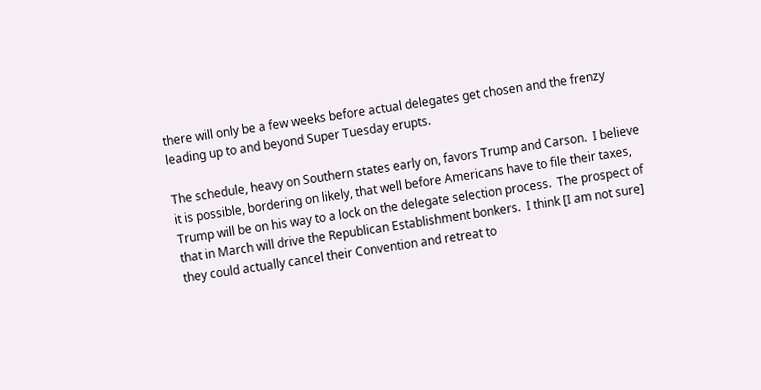there will only be a few weeks before actual delegates get chosen and the frenzy leading up to and beyond Super Tuesday erupts.

The schedule, heavy on Southern states early on, favors Trump and Carson.  I believe it is possible, bordering on likely, that well before Americans have to file their taxes, Trump will be on his way to a lock on the delegate selection process.  The prospect of that in March will drive the Republican Establishment bonkers.  I think [I am not sure] they could actually cancel their Convention and retreat to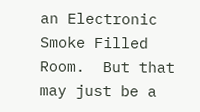an Electronic Smoke Filled Room.  But that may just be a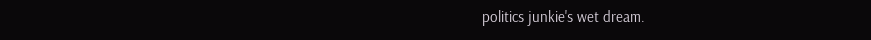politics junkie's wet dream.